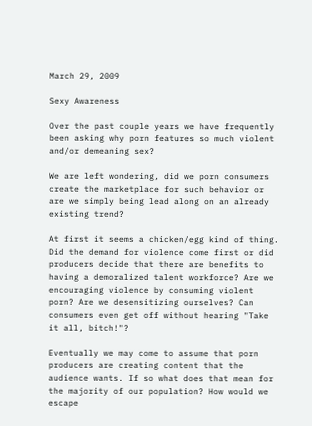March 29, 2009

Sexy Awareness

Over the past couple years we have frequently been asking why porn features so much violent and/or demeaning sex?

We are left wondering, did we porn consumers create the marketplace for such behavior or are we simply being lead along on an already existing trend?

At first it seems a chicken/egg kind of thing. Did the demand for violence come first or did producers decide that there are benefits to having a demoralized talent workforce? Are we encouraging violence by consuming violent porn? Are we desensitizing ourselves? Can consumers even get off without hearing "Take it all, bitch!"?

Eventually we may come to assume that porn producers are creating content that the audience wants. If so what does that mean for the majority of our population? How would we escape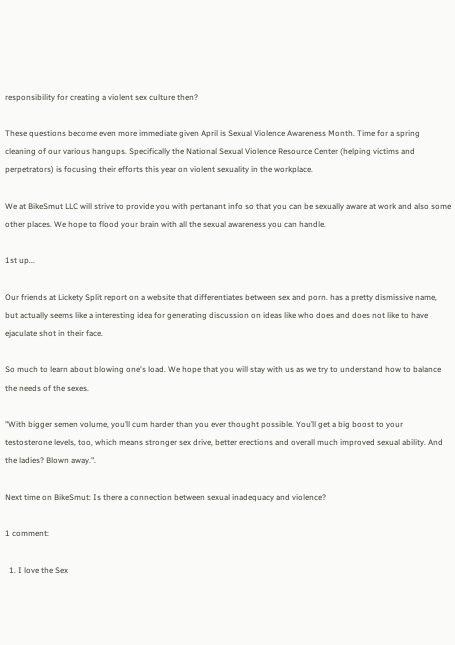responsibility for creating a violent sex culture then?

These questions become even more immediate given April is Sexual Violence Awareness Month. Time for a spring cleaning of our various hangups. Specifically the National Sexual Violence Resource Center (helping victims and perpetrators) is focusing their efforts this year on violent sexuality in the workplace.

We at BikeSmut LLC will strive to provide you with pertanant info so that you can be sexually aware at work and also some other places. We hope to flood your brain with all the sexual awareness you can handle.

1st up...

Our friends at Lickety Split report on a website that differentiates between sex and porn. has a pretty dismissive name, but actually seems like a interesting idea for generating discussion on ideas like who does and does not like to have ejaculate shot in their face.

So much to learn about blowing one's load. We hope that you will stay with us as we try to understand how to balance the needs of the sexes.

"With bigger semen volume, you’ll cum harder than you ever thought possible. You’ll get a big boost to your testosterone levels, too, which means stronger sex drive, better erections and overall much improved sexual ability. And the ladies? Blown away.".

Next time on BikeSmut: Is there a connection between sexual inadequacy and violence?

1 comment:

  1. I love the Sex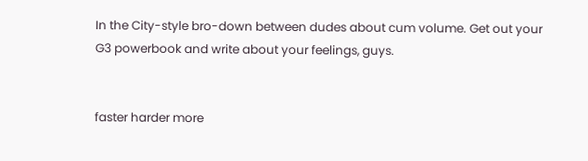In the City-style bro-down between dudes about cum volume. Get out your G3 powerbook and write about your feelings, guys.


faster harder more